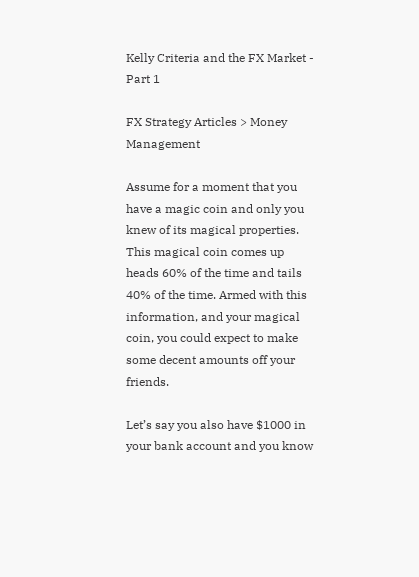Kelly Criteria and the FX Market - Part 1

FX Strategy Articles > Money Management

Assume for a moment that you have a magic coin and only you knew of its magical properties. This magical coin comes up heads 60% of the time and tails 40% of the time. Armed with this information, and your magical coin, you could expect to make some decent amounts off your friends.

Let’s say you also have $1000 in your bank account and you know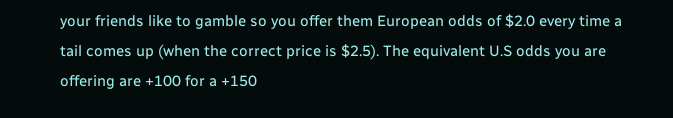your friends like to gamble so you offer them European odds of $2.0 every time a tail comes up (when the correct price is $2.5). The equivalent U.S odds you are offering are +100 for a +150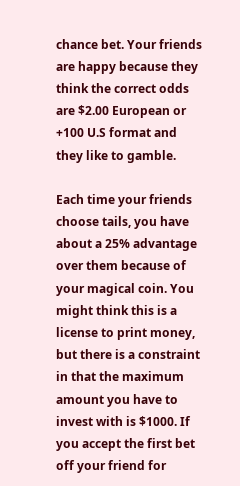chance bet. Your friends are happy because they think the correct odds are $2.00 European or +100 U.S format and they like to gamble.

Each time your friends choose tails, you have about a 25% advantage over them because of your magical coin. You might think this is a license to print money, but there is a constraint in that the maximum amount you have to invest with is $1000. If you accept the first bet off your friend for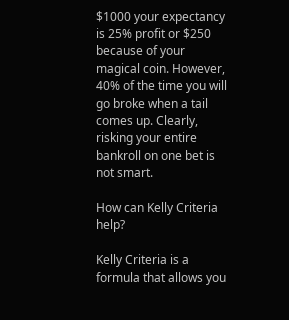$1000 your expectancy is 25% profit or $250 because of your magical coin. However, 40% of the time you will go broke when a tail comes up. Clearly, risking your entire bankroll on one bet is not smart.

How can Kelly Criteria help?

Kelly Criteria is a formula that allows you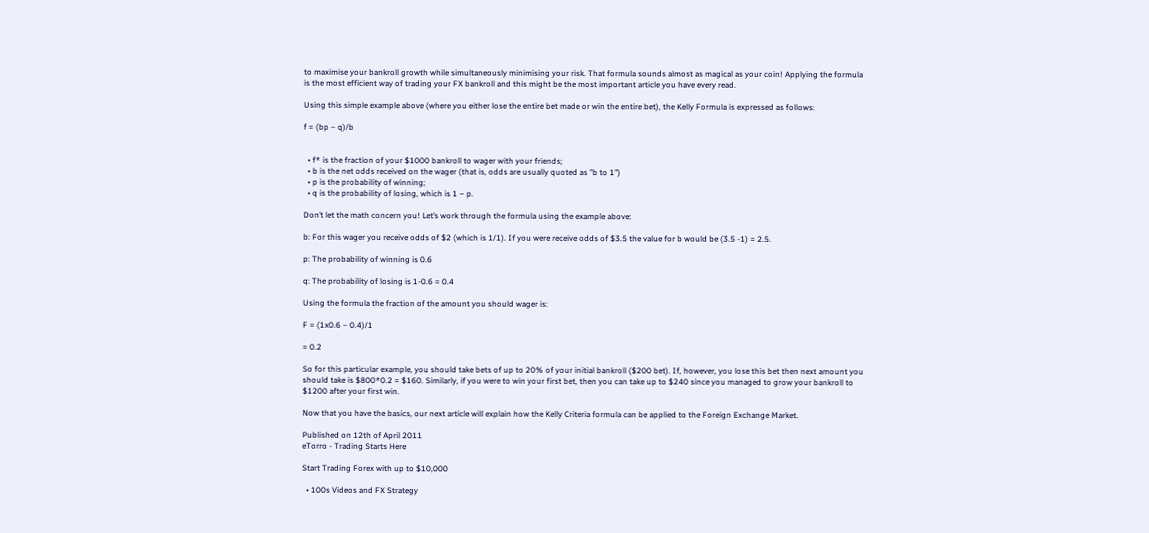to maximise your bankroll growth while simultaneously minimising your risk. That formula sounds almost as magical as your coin! Applying the formula is the most efficient way of trading your FX bankroll and this might be the most important article you have every read.

Using this simple example above (where you either lose the entire bet made or win the entire bet), the Kelly Formula is expressed as follows:

f = (bp – q)/b


  • f* is the fraction of your $1000 bankroll to wager with your friends;
  • b is the net odds received on the wager (that is, odds are usually quoted as "b to 1")
  • p is the probability of winning;
  • q is the probability of losing, which is 1 − p.

Don’t let the math concern you! Let’s work through the formula using the example above:

b: For this wager you receive odds of $2 (which is 1/1). If you were receive odds of $3.5 the value for b would be (3.5 -1) = 2.5.

p: The probability of winning is 0.6

q: The probability of losing is 1-0.6 = 0.4

Using the formula the fraction of the amount you should wager is:

F = (1x0.6 – 0.4)/1

= 0.2

So for this particular example, you should take bets of up to 20% of your initial bankroll ($200 bet). If, however, you lose this bet then next amount you should take is $800*0.2 = $160. Similarly, if you were to win your first bet, then you can take up to $240 since you managed to grow your bankroll to $1200 after your first win.

Now that you have the basics, our next article will explain how the Kelly Criteria formula can be applied to the Foreign Exchange Market.

Published on 12th of April 2011
eTorro - Trading Starts Here

Start Trading Forex with up to $10,000

  • 100s Videos and FX Strategy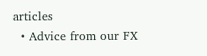articles
  • Advice from our FX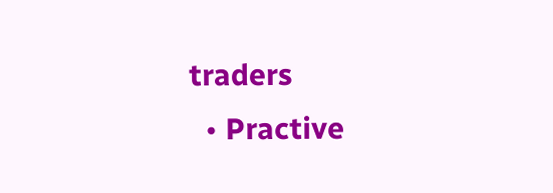traders
  • Practive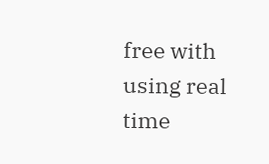free with using real time